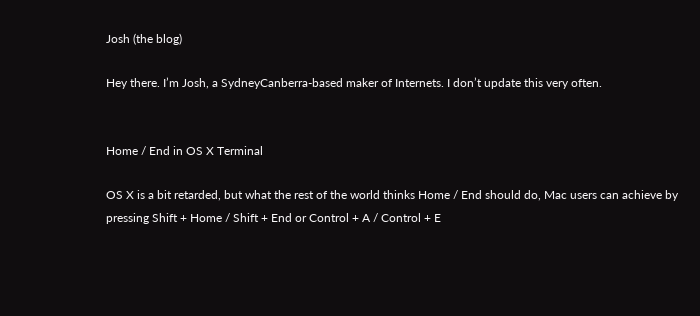Josh (the blog)

Hey there. I’m Josh, a SydneyCanberra-based maker of Internets. I don’t update this very often.


Home / End in OS X Terminal

OS X is a bit retarded, but what the rest of the world thinks Home / End should do, Mac users can achieve by pressing Shift + Home / Shift + End or Control + A / Control + E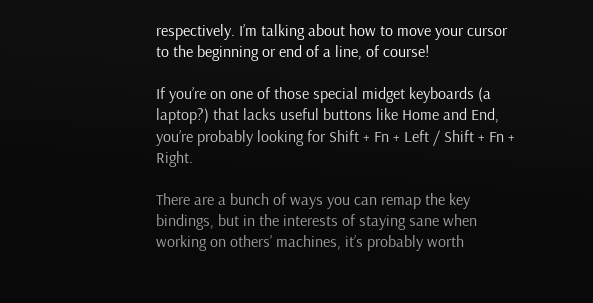respectively. I’m talking about how to move your cursor to the beginning or end of a line, of course!

If you’re on one of those special midget keyboards (a laptop?) that lacks useful buttons like Home and End, you’re probably looking for Shift + Fn + Left / Shift + Fn + Right.

There are a bunch of ways you can remap the key bindings, but in the interests of staying sane when working on others’ machines, it’s probably worth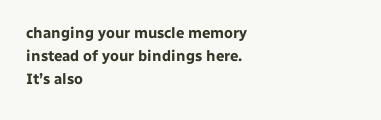changing your muscle memory instead of your bindings here. It’s also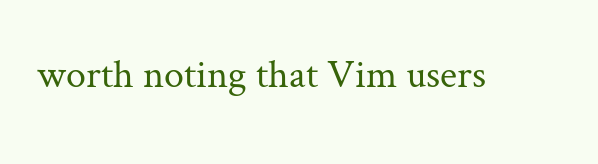worth noting that Vim users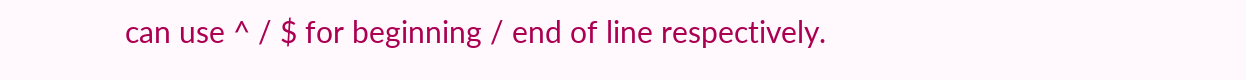can use ^ / $ for beginning / end of line respectively.